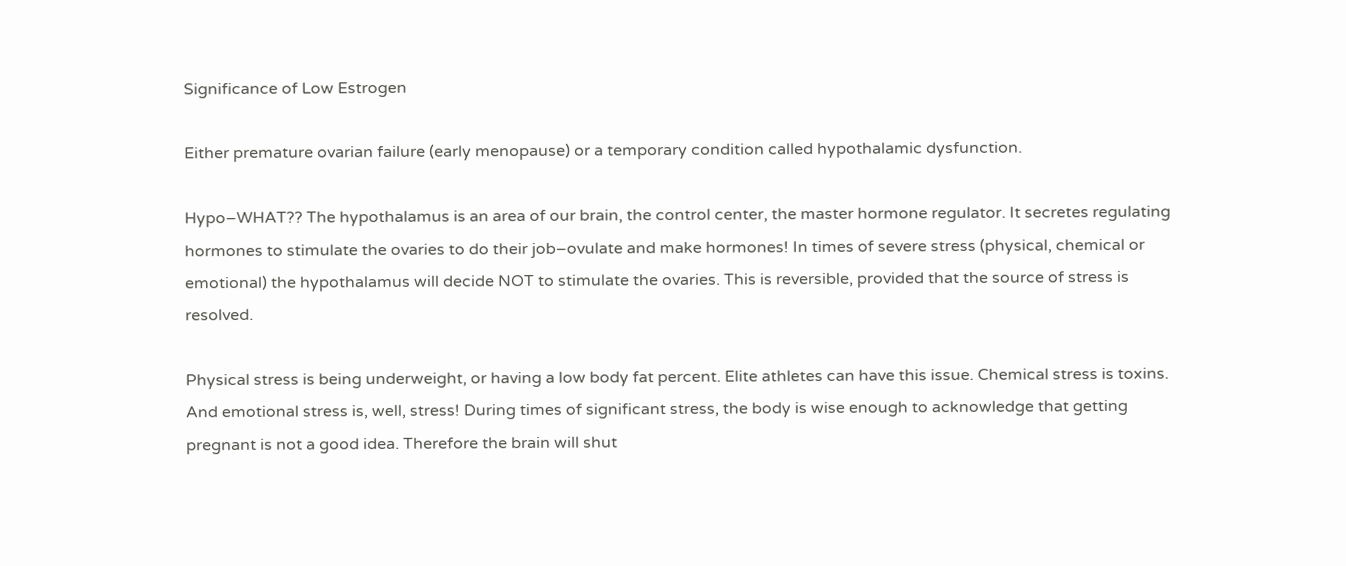Significance of Low Estrogen

Either premature ovarian failure (early menopause) or a temporary condition called hypothalamic dysfunction.

Hypo–WHAT?? The hypothalamus is an area of our brain, the control center, the master hormone regulator. It secretes regulating hormones to stimulate the ovaries to do their job–ovulate and make hormones! In times of severe stress (physical, chemical or emotional) the hypothalamus will decide NOT to stimulate the ovaries. This is reversible, provided that the source of stress is resolved.

Physical stress is being underweight, or having a low body fat percent. Elite athletes can have this issue. Chemical stress is toxins. And emotional stress is, well, stress! During times of significant stress, the body is wise enough to acknowledge that getting pregnant is not a good idea. Therefore the brain will shut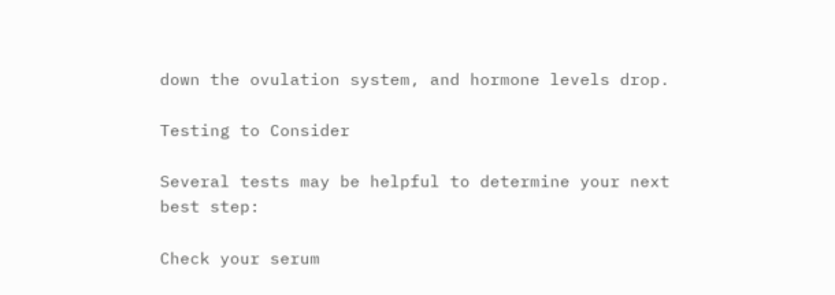down the ovulation system, and hormone levels drop.

Testing to Consider

Several tests may be helpful to determine your next best step:

Check your serum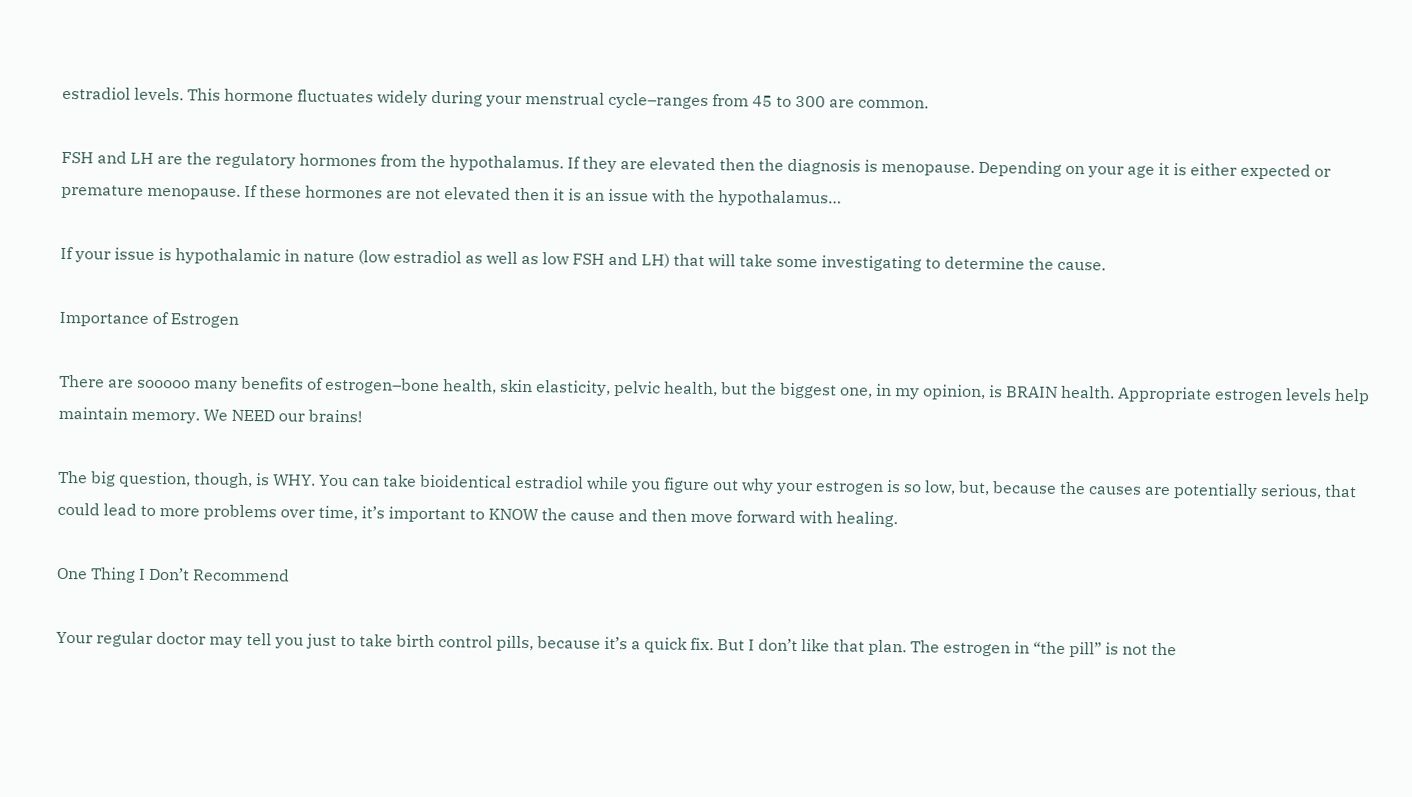estradiol levels. This hormone fluctuates widely during your menstrual cycle–ranges from 45 to 300 are common.

FSH and LH are the regulatory hormones from the hypothalamus. If they are elevated then the diagnosis is menopause. Depending on your age it is either expected or premature menopause. If these hormones are not elevated then it is an issue with the hypothalamus…

If your issue is hypothalamic in nature (low estradiol as well as low FSH and LH) that will take some investigating to determine the cause.

Importance of Estrogen

There are sooooo many benefits of estrogen–bone health, skin elasticity, pelvic health, but the biggest one, in my opinion, is BRAIN health. Appropriate estrogen levels help maintain memory. We NEED our brains!

The big question, though, is WHY. You can take bioidentical estradiol while you figure out why your estrogen is so low, but, because the causes are potentially serious, that could lead to more problems over time, it’s important to KNOW the cause and then move forward with healing.

One Thing I Don’t Recommend

Your regular doctor may tell you just to take birth control pills, because it’s a quick fix. But I don’t like that plan. The estrogen in “the pill” is not the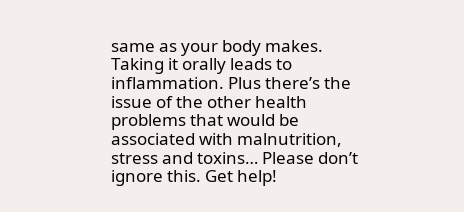same as your body makes. Taking it orally leads to inflammation. Plus there’s the issue of the other health problems that would be associated with malnutrition, stress and toxins… Please don’t ignore this. Get help!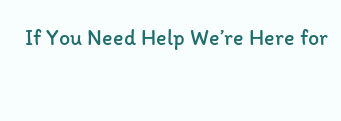If You Need Help We’re Here for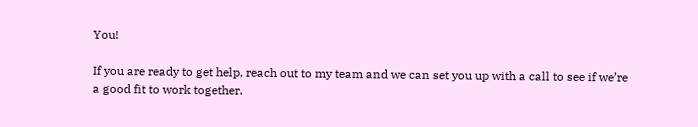You!

If you are ready to get help, reach out to my team and we can set you up with a call to see if we’re a good fit to work together.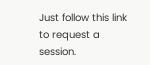Just follow this link to request a session.